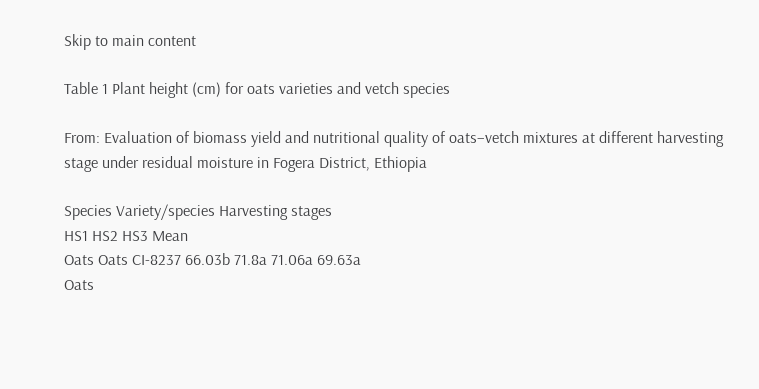Skip to main content

Table 1 Plant height (cm) for oats varieties and vetch species

From: Evaluation of biomass yield and nutritional quality of oats–vetch mixtures at different harvesting stage under residual moisture in Fogera District, Ethiopia

Species Variety/species Harvesting stages
HS1 HS2 HS3 Mean
Oats Oats CI-8237 66.03b 71.8a 71.06a 69.63a
Oats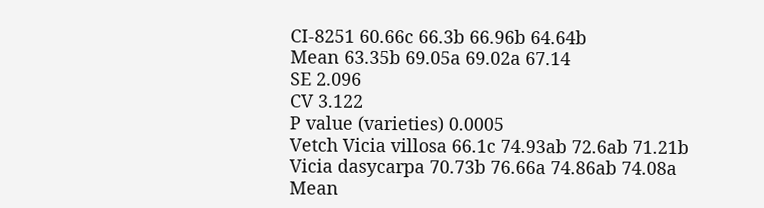CI-8251 60.66c 66.3b 66.96b 64.64b
Mean 63.35b 69.05a 69.02a 67.14
SE 2.096
CV 3.122
P value (varieties) 0.0005
Vetch Vicia villosa 66.1c 74.93ab 72.6ab 71.21b
Vicia dasycarpa 70.73b 76.66a 74.86ab 74.08a
Mean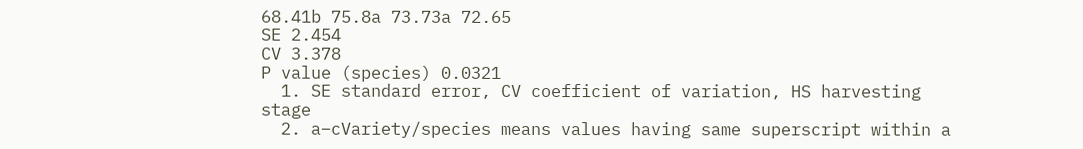68.41b 75.8a 73.73a 72.65
SE 2.454
CV 3.378
P value (species) 0.0321
  1. SE standard error, CV coefficient of variation, HS harvesting stage
  2. a–cVariety/species means values having same superscript within a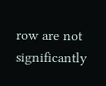row are not significantly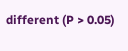different (P > 0.05)